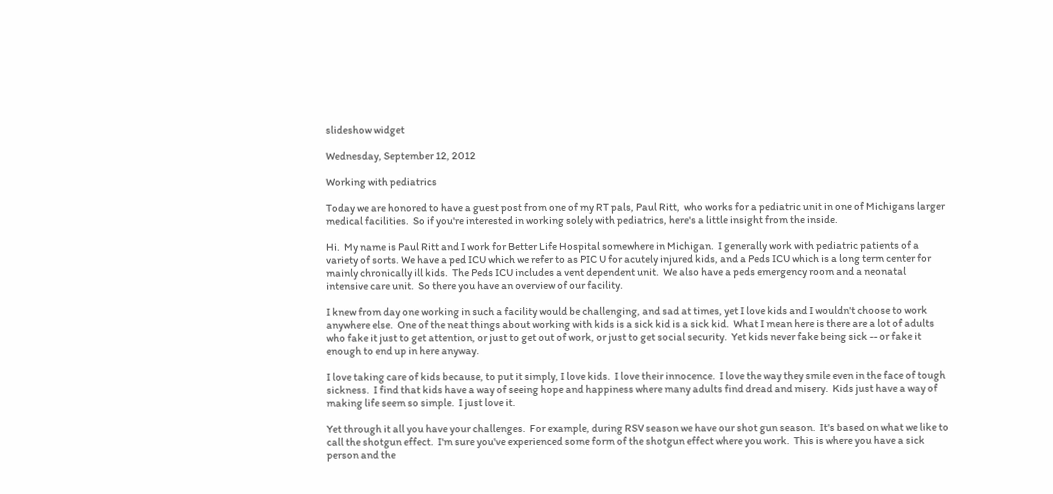slideshow widget

Wednesday, September 12, 2012

Working with pediatrics

Today we are honored to have a guest post from one of my RT pals, Paul Ritt,  who works for a pediatric unit in one of Michigans larger medical facilities.  So if you're interested in working solely with pediatrics, here's a little insight from the inside.

Hi.  My name is Paul Ritt and I work for Better Life Hospital somewhere in Michigan.  I generally work with pediatric patients of a variety of sorts. We have a ped ICU which we refer to as PIC U for acutely injured kids, and a Peds ICU which is a long term center for mainly chronically ill kids.  The Peds ICU includes a vent dependent unit.  We also have a peds emergency room and a neonatal intensive care unit.  So there you have an overview of our facility.

I knew from day one working in such a facility would be challenging, and sad at times, yet I love kids and I wouldn't choose to work anywhere else.  One of the neat things about working with kids is a sick kid is a sick kid.  What I mean here is there are a lot of adults who fake it just to get attention, or just to get out of work, or just to get social security.  Yet kids never fake being sick -- or fake it enough to end up in here anyway.

I love taking care of kids because, to put it simply, I love kids.  I love their innocence.  I love the way they smile even in the face of tough sickness.  I find that kids have a way of seeing hope and happiness where many adults find dread and misery.  Kids just have a way of making life seem so simple.  I just love it.

Yet through it all you have your challenges.  For example, during RSV season we have our shot gun season.  It's based on what we like to call the shotgun effect.  I'm sure you've experienced some form of the shotgun effect where you work.  This is where you have a sick person and the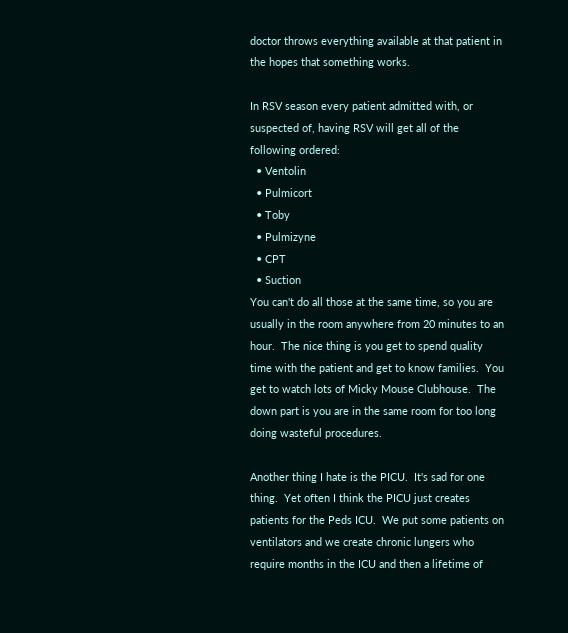doctor throws everything available at that patient in the hopes that something works.

In RSV season every patient admitted with, or suspected of, having RSV will get all of the following ordered:
  • Ventolin
  • Pulmicort
  • Toby
  • Pulmizyne
  • CPT
  • Suction
You can't do all those at the same time, so you are usually in the room anywhere from 20 minutes to an hour.  The nice thing is you get to spend quality time with the patient and get to know families.  You get to watch lots of Micky Mouse Clubhouse.  The down part is you are in the same room for too long doing wasteful procedures.

Another thing I hate is the PICU.  It's sad for one thing.  Yet often I think the PICU just creates patients for the Peds ICU.  We put some patients on ventilators and we create chronic lungers who require months in the ICU and then a lifetime of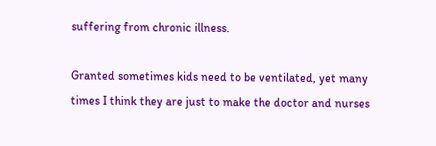suffering from chronic illness.

Granted sometimes kids need to be ventilated, yet many times I think they are just to make the doctor and nurses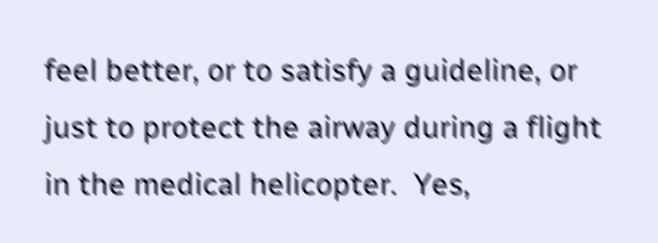feel better, or to satisfy a guideline, or just to protect the airway during a flight in the medical helicopter.  Yes,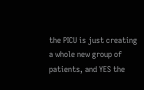the PICU is just creating a whole new group of patients, and YES the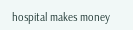hospital makes money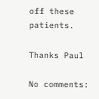off these patients.

Thanks Paul

No comments: